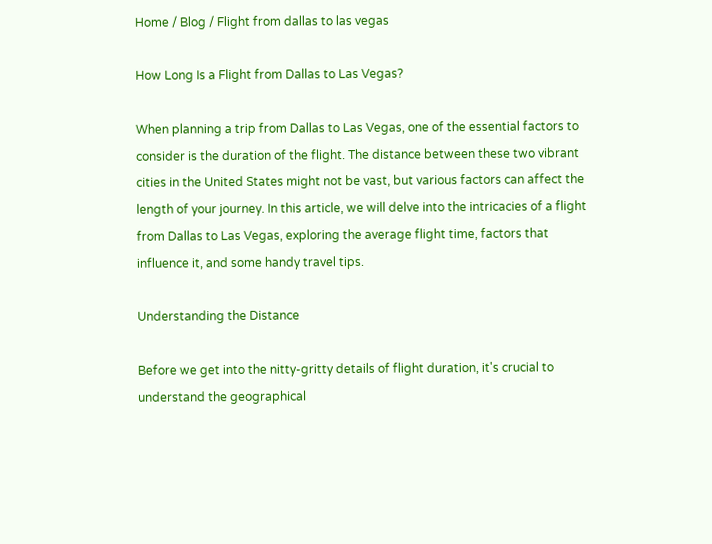Home / Blog / Flight from dallas to las vegas

How Long Is a Flight from Dallas to Las Vegas?

When planning a trip from Dallas to Las Vegas, one of the essential factors to consider is the duration of the flight. The distance between these two vibrant cities in the United States might not be vast, but various factors can affect the length of your journey. In this article, we will delve into the intricacies of a flight from Dallas to Las Vegas, exploring the average flight time, factors that influence it, and some handy travel tips.

Understanding the Distance

Before we get into the nitty-gritty details of flight duration, it's crucial to understand the geographical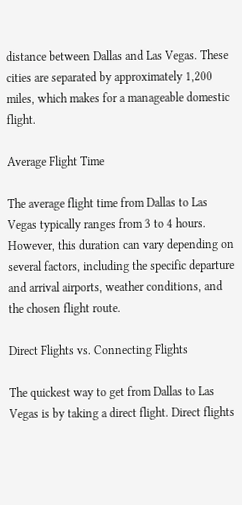distance between Dallas and Las Vegas. These cities are separated by approximately 1,200 miles, which makes for a manageable domestic flight.

Average Flight Time

The average flight time from Dallas to Las Vegas typically ranges from 3 to 4 hours. However, this duration can vary depending on several factors, including the specific departure and arrival airports, weather conditions, and the chosen flight route.

Direct Flights vs. Connecting Flights

The quickest way to get from Dallas to Las Vegas is by taking a direct flight. Direct flights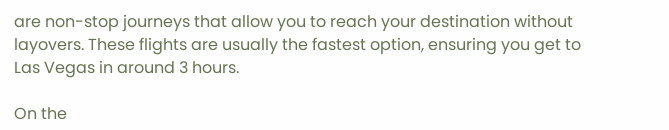are non-stop journeys that allow you to reach your destination without layovers. These flights are usually the fastest option, ensuring you get to Las Vegas in around 3 hours.

On the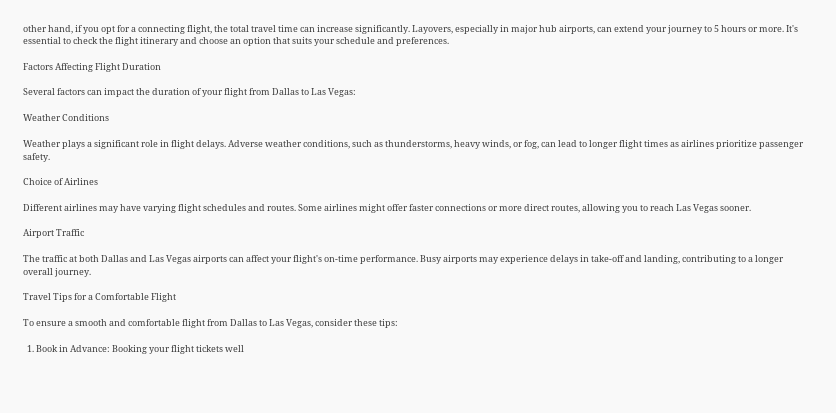other hand, if you opt for a connecting flight, the total travel time can increase significantly. Layovers, especially in major hub airports, can extend your journey to 5 hours or more. It's essential to check the flight itinerary and choose an option that suits your schedule and preferences.

Factors Affecting Flight Duration

Several factors can impact the duration of your flight from Dallas to Las Vegas:

Weather Conditions

Weather plays a significant role in flight delays. Adverse weather conditions, such as thunderstorms, heavy winds, or fog, can lead to longer flight times as airlines prioritize passenger safety.

Choice of Airlines

Different airlines may have varying flight schedules and routes. Some airlines might offer faster connections or more direct routes, allowing you to reach Las Vegas sooner.

Airport Traffic

The traffic at both Dallas and Las Vegas airports can affect your flight's on-time performance. Busy airports may experience delays in take-off and landing, contributing to a longer overall journey.

Travel Tips for a Comfortable Flight

To ensure a smooth and comfortable flight from Dallas to Las Vegas, consider these tips:

  1. Book in Advance: Booking your flight tickets well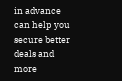in advance can help you secure better deals and more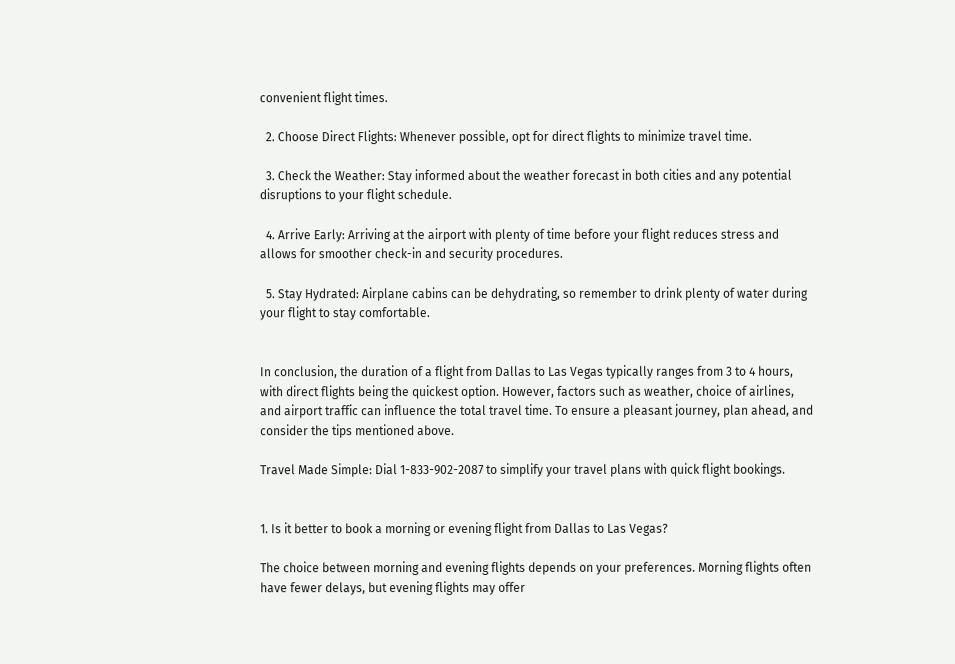convenient flight times.

  2. Choose Direct Flights: Whenever possible, opt for direct flights to minimize travel time.

  3. Check the Weather: Stay informed about the weather forecast in both cities and any potential disruptions to your flight schedule.

  4. Arrive Early: Arriving at the airport with plenty of time before your flight reduces stress and allows for smoother check-in and security procedures.

  5. Stay Hydrated: Airplane cabins can be dehydrating, so remember to drink plenty of water during your flight to stay comfortable.


In conclusion, the duration of a flight from Dallas to Las Vegas typically ranges from 3 to 4 hours, with direct flights being the quickest option. However, factors such as weather, choice of airlines, and airport traffic can influence the total travel time. To ensure a pleasant journey, plan ahead, and consider the tips mentioned above.

Travel Made Simple: Dial 1-833-902-2087 to simplify your travel plans with quick flight bookings.


1. Is it better to book a morning or evening flight from Dallas to Las Vegas?

The choice between morning and evening flights depends on your preferences. Morning flights often have fewer delays, but evening flights may offer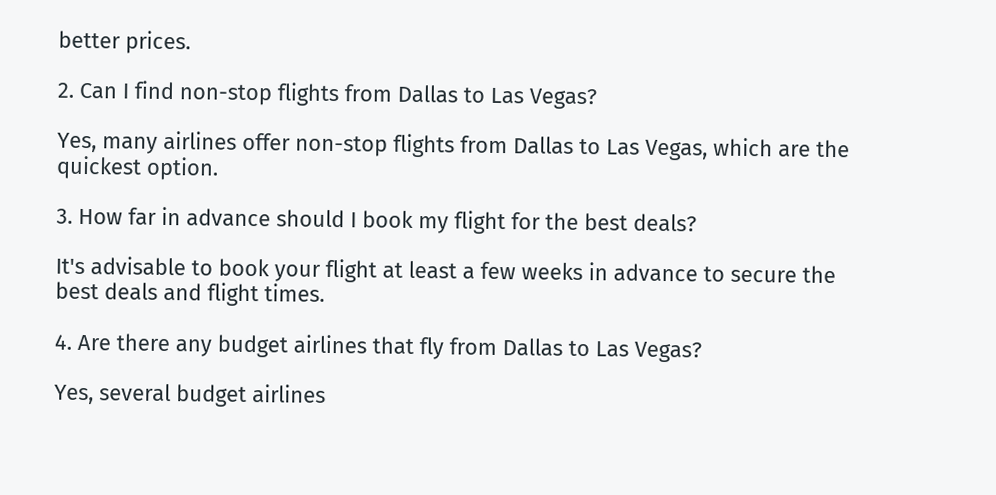better prices.

2. Can I find non-stop flights from Dallas to Las Vegas?

Yes, many airlines offer non-stop flights from Dallas to Las Vegas, which are the quickest option.

3. How far in advance should I book my flight for the best deals?

It's advisable to book your flight at least a few weeks in advance to secure the best deals and flight times.

4. Are there any budget airlines that fly from Dallas to Las Vegas?

Yes, several budget airlines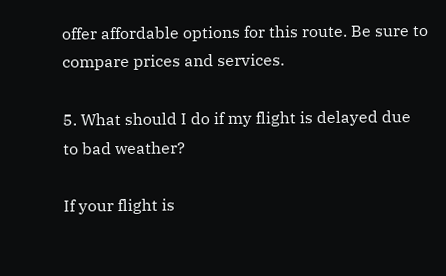offer affordable options for this route. Be sure to compare prices and services.

5. What should I do if my flight is delayed due to bad weather?

If your flight is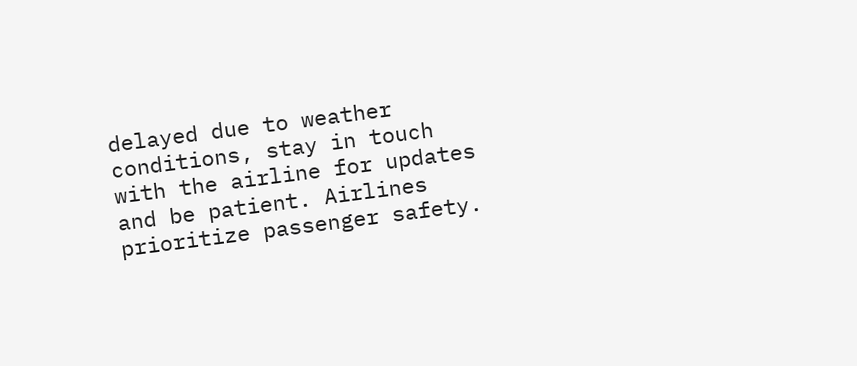delayed due to weather conditions, stay in touch with the airline for updates and be patient. Airlines prioritize passenger safety.